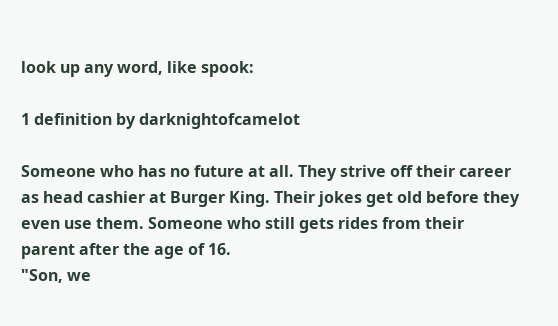look up any word, like spook:

1 definition by darknightofcamelot

Someone who has no future at all. They strive off their career as head cashier at Burger King. Their jokes get old before they even use them. Someone who still gets rides from their parent after the age of 16.
"Son, we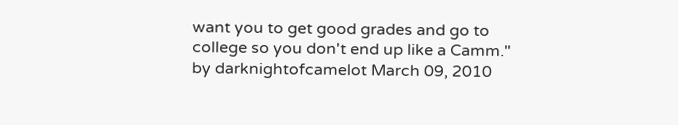want you to get good grades and go to college so you don't end up like a Camm."
by darknightofcamelot March 09, 2010